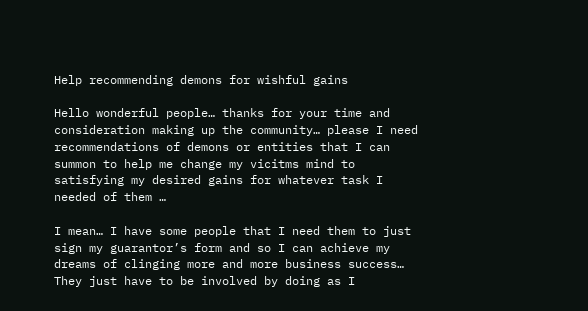Help recommending demons for wishful gains

Hello wonderful people… thanks for your time and consideration making up the community… please I need recommendations of demons or entities that I can summon to help me change my vicitms mind to satisfying my desired gains for whatever task I needed of them …

I mean… I have some people that I need them to just sign my guarantor’s form and so I can achieve my dreams of clinging more and more business success…
They just have to be involved by doing as I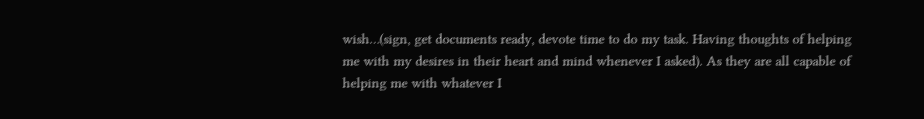wish…(sign, get documents ready, devote time to do my task. Having thoughts of helping me with my desires in their heart and mind whenever I asked). As they are all capable of helping me with whatever I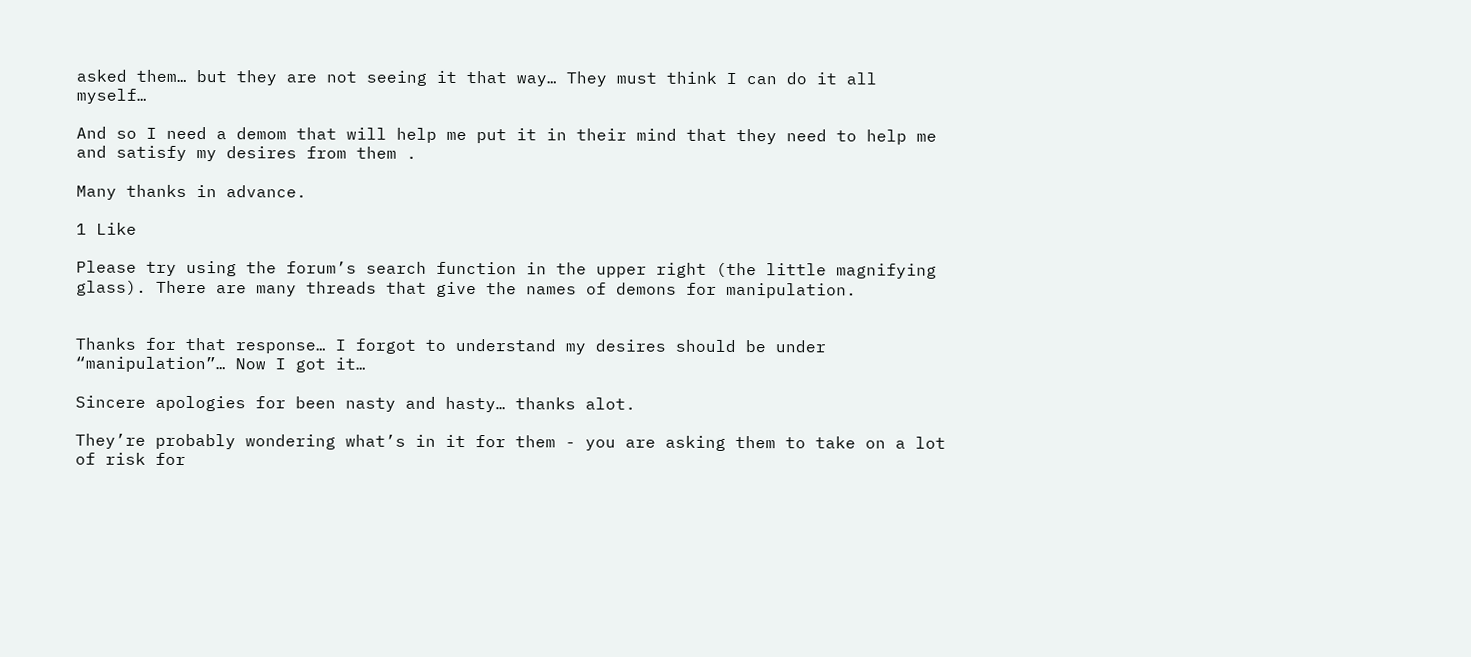asked them… but they are not seeing it that way… They must think I can do it all myself…

And so I need a demom that will help me put it in their mind that they need to help me and satisfy my desires from them .

Many thanks in advance.

1 Like

Please try using the forum’s search function in the upper right (the little magnifying glass). There are many threads that give the names of demons for manipulation.


Thanks for that response… I forgot to understand my desires should be under “manipulation”… Now I got it…

Sincere apologies for been nasty and hasty… thanks alot.

They’re probably wondering what’s in it for them - you are asking them to take on a lot of risk for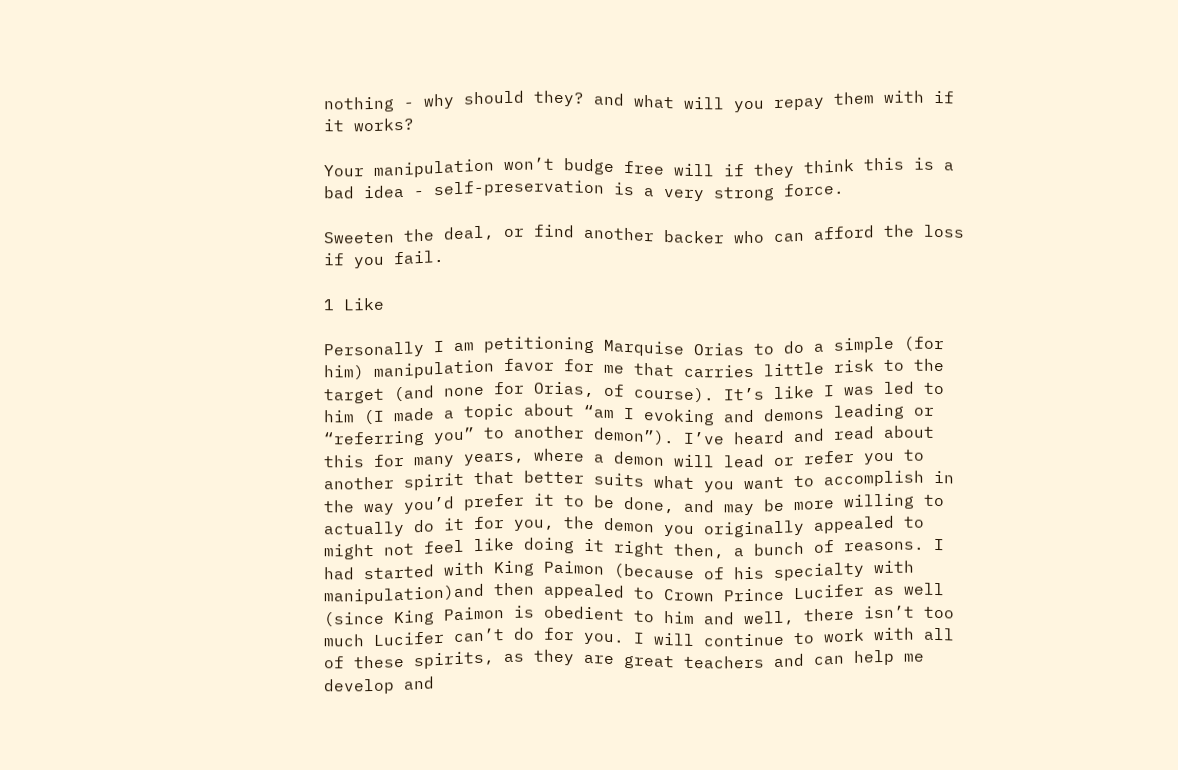nothing - why should they? and what will you repay them with if it works?

Your manipulation won’t budge free will if they think this is a bad idea - self-preservation is a very strong force.

Sweeten the deal, or find another backer who can afford the loss if you fail.

1 Like

Personally I am petitioning Marquise Orias to do a simple (for him) manipulation favor for me that carries little risk to the target (and none for Orias, of course). It’s like I was led to him (I made a topic about “am I evoking and demons leading or “referring you” to another demon”). I’ve heard and read about this for many years, where a demon will lead or refer you to another spirit that better suits what you want to accomplish in the way you’d prefer it to be done, and may be more willing to actually do it for you, the demon you originally appealed to might not feel like doing it right then, a bunch of reasons. I had started with King Paimon (because of his specialty with manipulation)and then appealed to Crown Prince Lucifer as well (since King Paimon is obedient to him and well, there isn’t too much Lucifer can’t do for you. I will continue to work with all of these spirits, as they are great teachers and can help me develop and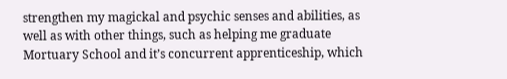strengthen my magickal and psychic senses and abilities, as well as with other things, such as helping me graduate Mortuary School and it’s concurrent apprenticeship, which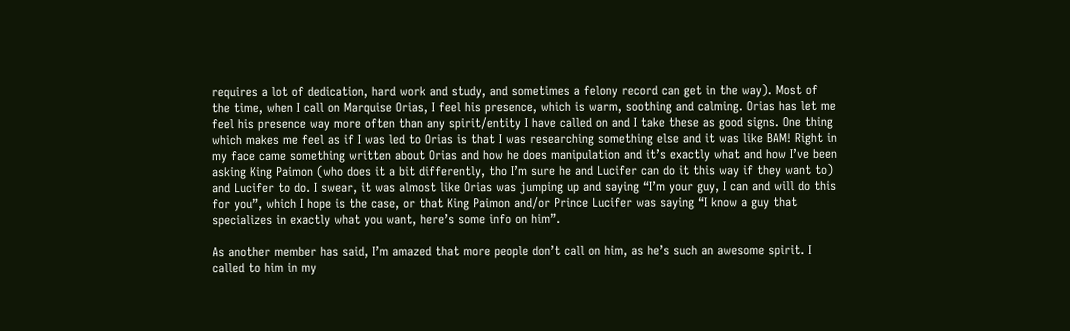requires a lot of dedication, hard work and study, and sometimes a felony record can get in the way). Most of the time, when I call on Marquise Orias, I feel his presence, which is warm, soothing and calming. Orias has let me feel his presence way more often than any spirit/entity I have called on and I take these as good signs. One thing which makes me feel as if I was led to Orias is that I was researching something else and it was like BAM! Right in my face came something written about Orias and how he does manipulation and it’s exactly what and how I’ve been asking King Paimon (who does it a bit differently, tho I’m sure he and Lucifer can do it this way if they want to) and Lucifer to do. I swear, it was almost like Orias was jumping up and saying “I’m your guy, I can and will do this for you”, which I hope is the case, or that King Paimon and/or Prince Lucifer was saying “I know a guy that specializes in exactly what you want, here’s some info on him”.

As another member has said, I’m amazed that more people don’t call on him, as he’s such an awesome spirit. I called to him in my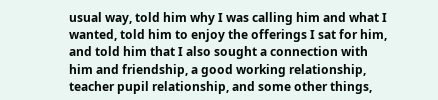usual way, told him why I was calling him and what I wanted, told him to enjoy the offerings I sat for him, and told him that I also sought a connection with him and friendship, a good working relationship, teacher pupil relationship, and some other things,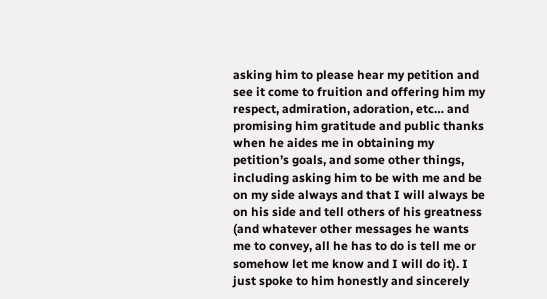asking him to please hear my petition and see it come to fruition and offering him my respect, admiration, adoration, etc… and promising him gratitude and public thanks when he aides me in obtaining my petition’s goals, and some other things, including asking him to be with me and be on my side always and that I will always be on his side and tell others of his greatness (and whatever other messages he wants me to convey, all he has to do is tell me or somehow let me know and I will do it). I just spoke to him honestly and sincerely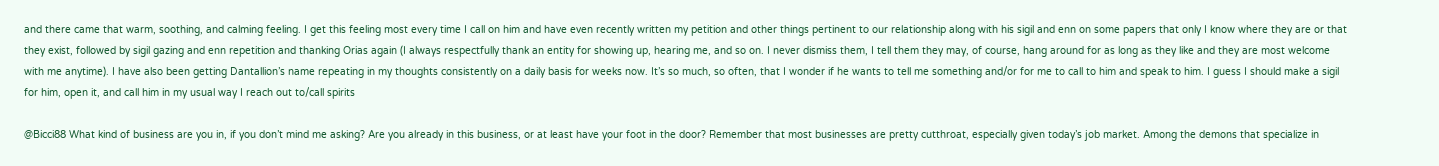and there came that warm, soothing, and calming feeling. I get this feeling most every time I call on him and have even recently written my petition and other things pertinent to our relationship along with his sigil and enn on some papers that only I know where they are or that they exist, followed by sigil gazing and enn repetition and thanking Orias again (I always respectfully thank an entity for showing up, hearing me, and so on. I never dismiss them, I tell them they may, of course, hang around for as long as they like and they are most welcome with me anytime). I have also been getting Dantallion’s name repeating in my thoughts consistently on a daily basis for weeks now. It’s so much, so often, that I wonder if he wants to tell me something and/or for me to call to him and speak to him. I guess I should make a sigil for him, open it, and call him in my usual way I reach out to/call spirits

@Bicci88 What kind of business are you in, if you don’t mind me asking? Are you already in this business, or at least have your foot in the door? Remember that most businesses are pretty cutthroat, especially given today’s job market. Among the demons that specialize in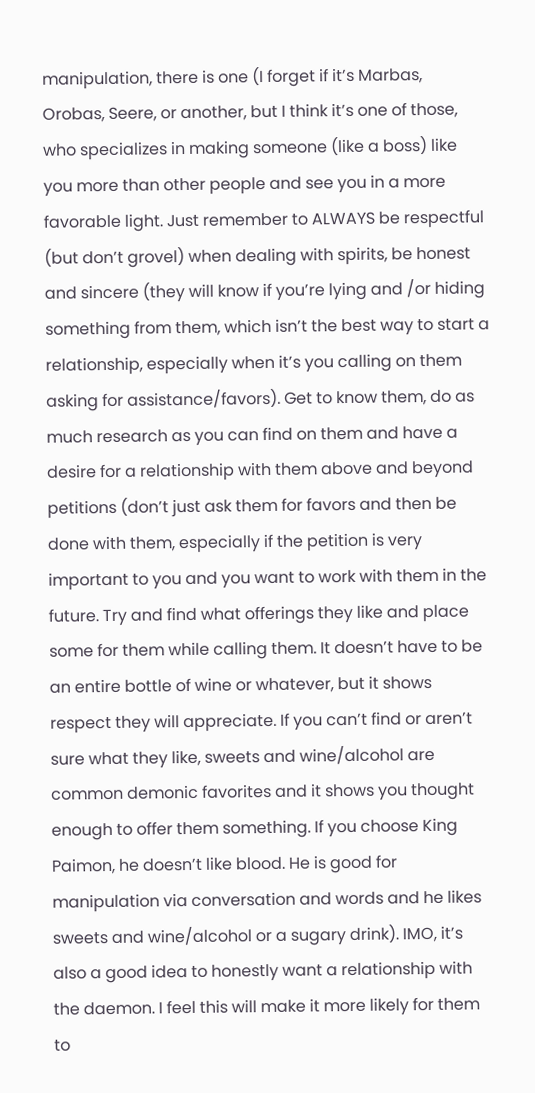manipulation, there is one (I forget if it’s Marbas, Orobas, Seere, or another, but I think it’s one of those, who specializes in making someone (like a boss) like you more than other people and see you in a more favorable light. Just remember to ALWAYS be respectful (but don’t grovel) when dealing with spirits, be honest and sincere (they will know if you’re lying and /or hiding something from them, which isn’t the best way to start a relationship, especially when it’s you calling on them asking for assistance/favors). Get to know them, do as much research as you can find on them and have a desire for a relationship with them above and beyond petitions (don’t just ask them for favors and then be done with them, especially if the petition is very important to you and you want to work with them in the future. Try and find what offerings they like and place some for them while calling them. It doesn’t have to be an entire bottle of wine or whatever, but it shows respect they will appreciate. If you can’t find or aren’t sure what they like, sweets and wine/alcohol are common demonic favorites and it shows you thought enough to offer them something. If you choose King Paimon, he doesn’t like blood. He is good for manipulation via conversation and words and he likes sweets and wine/alcohol or a sugary drink). IMO, it’s also a good idea to honestly want a relationship with the daemon. I feel this will make it more likely for them to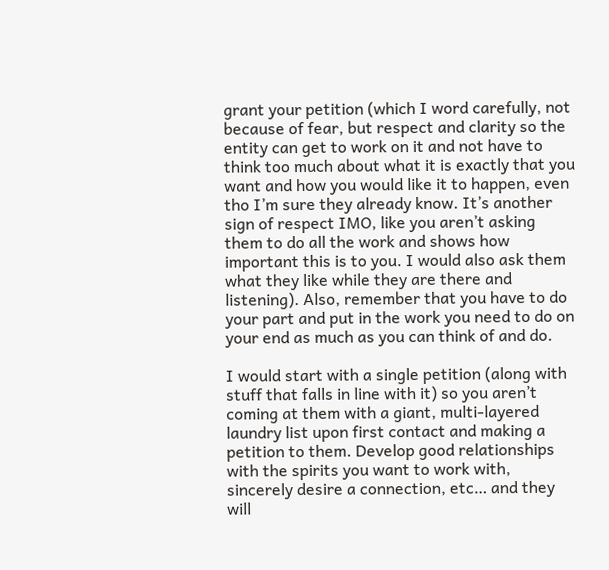grant your petition (which I word carefully, not because of fear, but respect and clarity so the entity can get to work on it and not have to think too much about what it is exactly that you want and how you would like it to happen, even tho I’m sure they already know. It’s another sign of respect IMO, like you aren’t asking them to do all the work and shows how important this is to you. I would also ask them what they like while they are there and listening). Also, remember that you have to do your part and put in the work you need to do on your end as much as you can think of and do.

I would start with a single petition (along with stuff that falls in line with it) so you aren’t coming at them with a giant, multi-layered laundry list upon first contact and making a petition to them. Develop good relationships with the spirits you want to work with, sincerely desire a connection, etc… and they will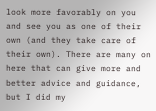look more favorably on you and see you as one of their own (and they take care of their own). There are many on here that can give more and better advice and guidance, but I did my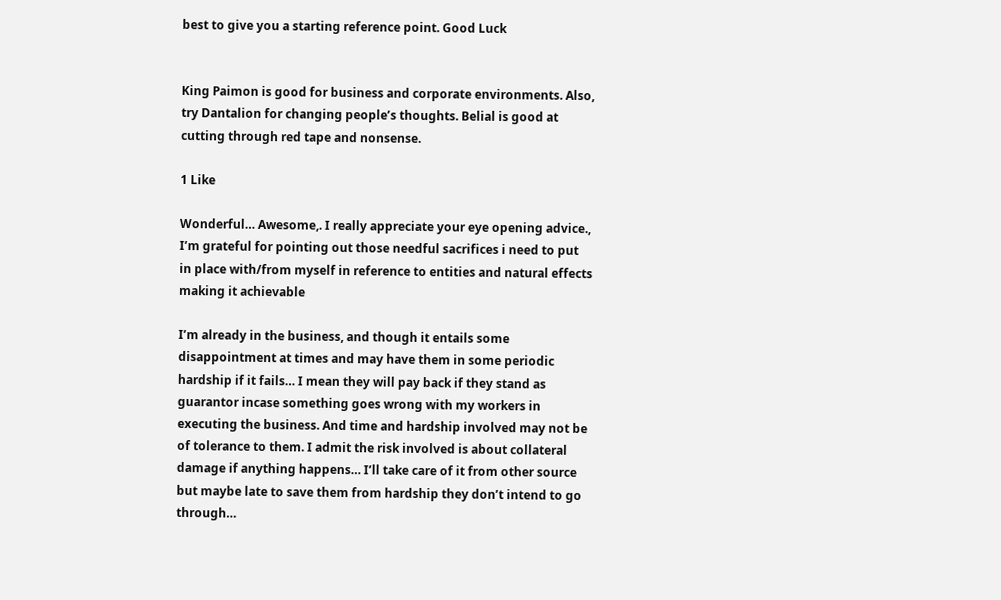best to give you a starting reference point. Good Luck


King Paimon is good for business and corporate environments. Also, try Dantalion for changing people’s thoughts. Belial is good at cutting through red tape and nonsense.

1 Like

Wonderful… Awesome,. I really appreciate your eye opening advice., I’m grateful for pointing out those needful sacrifices i need to put in place with/from myself in reference to entities and natural effects making it achievable

I’m already in the business, and though it entails some disappointment at times and may have them in some periodic hardship if it fails… I mean they will pay back if they stand as guarantor incase something goes wrong with my workers in executing the business. And time and hardship involved may not be of tolerance to them. I admit the risk involved is about collateral damage if anything happens… I’ll take care of it from other source but maybe late to save them from hardship they don’t intend to go through…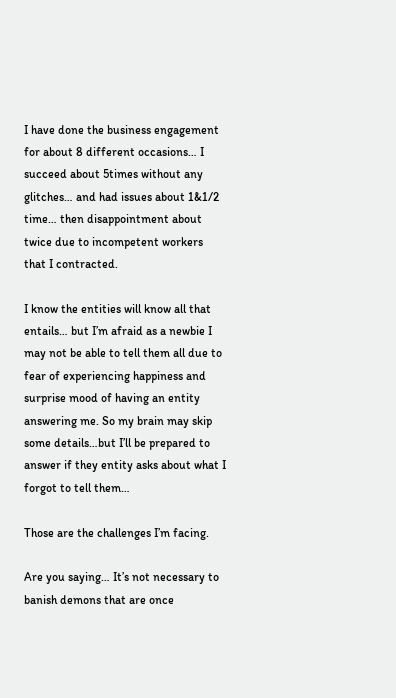I have done the business engagement for about 8 different occasions… I succeed about 5times without any glitches… and had issues about 1&1/2 time… then disappointment about twice due to incompetent workers that I contracted.

I know the entities will know all that entails… but I’m afraid as a newbie I may not be able to tell them all due to fear of experiencing happiness and surprise mood of having an entity answering me. So my brain may skip some details…but I’ll be prepared to answer if they entity asks about what I forgot to tell them…

Those are the challenges I’m facing.

Are you saying… It’s not necessary to banish demons that are once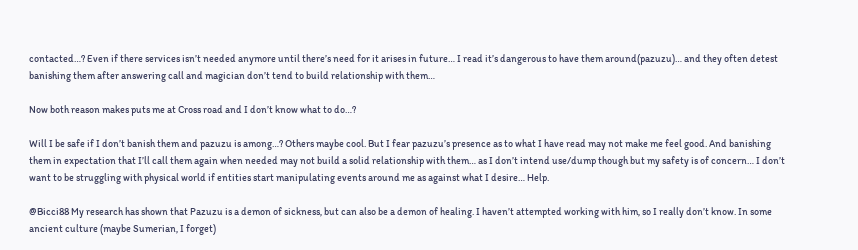contacted…? Even if there services isn’t needed anymore until there’s need for it arises in future… I read it’s dangerous to have them around(pazuzu)… and they often detest banishing them after answering call and magician don’t tend to build relationship with them…

Now both reason makes puts me at Cross road and I don’t know what to do…?

Will I be safe if I don’t banish them and pazuzu is among…? Others maybe cool. But I fear pazuzu’s presence as to what I have read may not make me feel good. And banishing them in expectation that I’ll call them again when needed may not build a solid relationship with them… as I don’t intend use/dump though but my safety is of concern… I don’t want to be struggling with physical world if entities start manipulating events around me as against what I desire… Help.

@Bicci88 My research has shown that Pazuzu is a demon of sickness, but can also be a demon of healing. I haven’t attempted working with him, so I really don’t know. In some ancient culture (maybe Sumerian, I forget)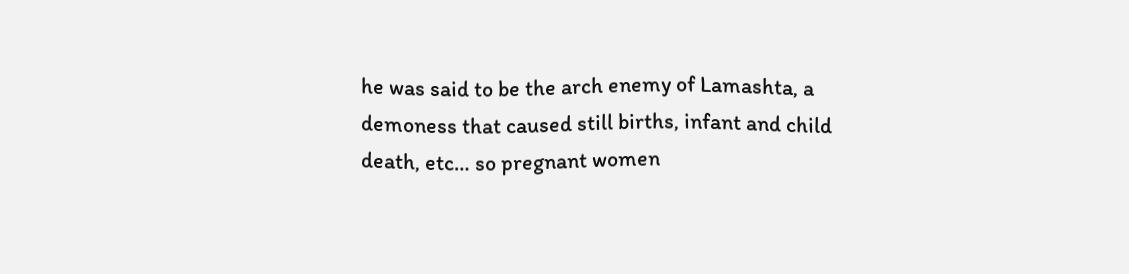he was said to be the arch enemy of Lamashta, a demoness that caused still births, infant and child death, etc… so pregnant women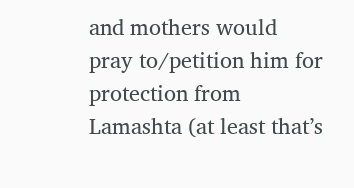and mothers would pray to/petition him for protection from Lamashta (at least that’s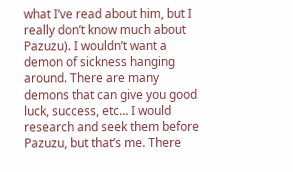what I’ve read about him, but I really don’t know much about Pazuzu). I wouldn’t want a demon of sickness hanging around. There are many demons that can give you good luck, success, etc… I would research and seek them before Pazuzu, but that’s me. There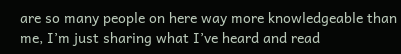are so many people on here way more knowledgeable than me, I’m just sharing what I’ve heard and read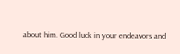about him. Good luck in your endeavors and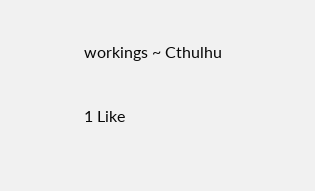workings ~ Cthulhu

1 Like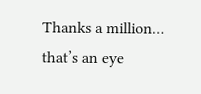Thanks a million… that’s an eye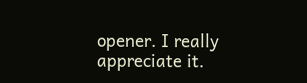opener. I really appreciate it.